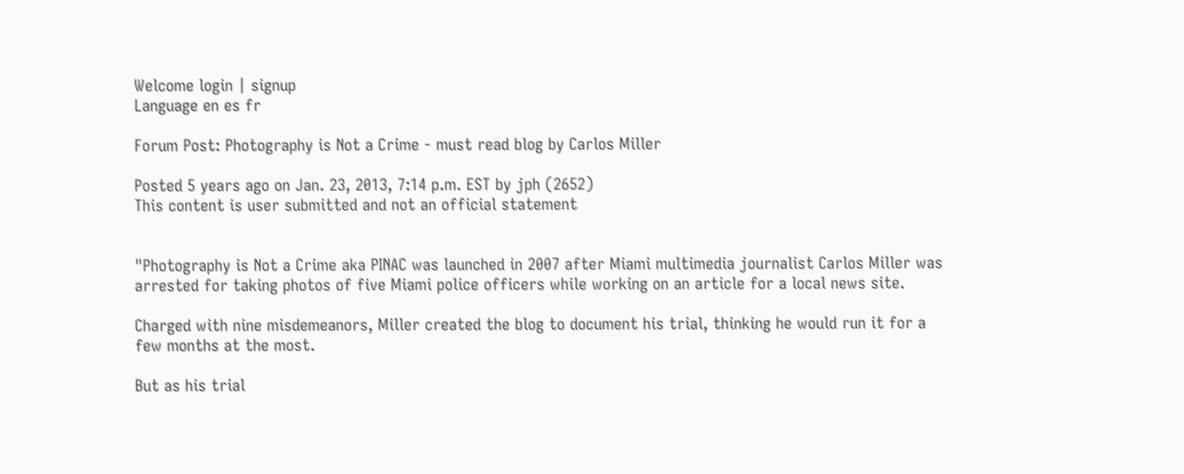Welcome login | signup
Language en es fr

Forum Post: Photography is Not a Crime - must read blog by Carlos Miller

Posted 5 years ago on Jan. 23, 2013, 7:14 p.m. EST by jph (2652)
This content is user submitted and not an official statement


"Photography is Not a Crime aka PINAC was launched in 2007 after Miami multimedia journalist Carlos Miller was arrested for taking photos of five Miami police officers while working on an article for a local news site.

Charged with nine misdemeanors, Miller created the blog to document his trial, thinking he would run it for a few months at the most.

But as his trial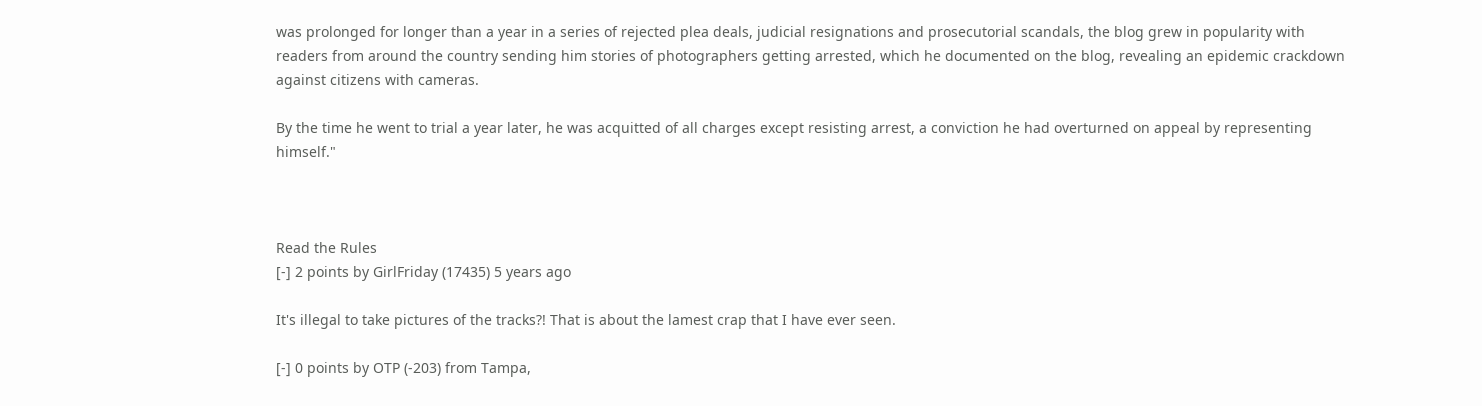was prolonged for longer than a year in a series of rejected plea deals, judicial resignations and prosecutorial scandals, the blog grew in popularity with readers from around the country sending him stories of photographers getting arrested, which he documented on the blog, revealing an epidemic crackdown against citizens with cameras.

By the time he went to trial a year later, he was acquitted of all charges except resisting arrest, a conviction he had overturned on appeal by representing himself."



Read the Rules
[-] 2 points by GirlFriday (17435) 5 years ago

It's illegal to take pictures of the tracks?! That is about the lamest crap that I have ever seen.

[-] 0 points by OTP (-203) from Tampa,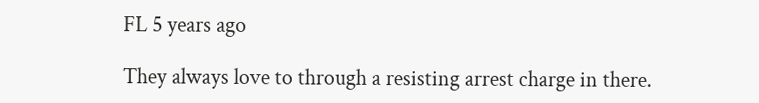FL 5 years ago

They always love to through a resisting arrest charge in there.